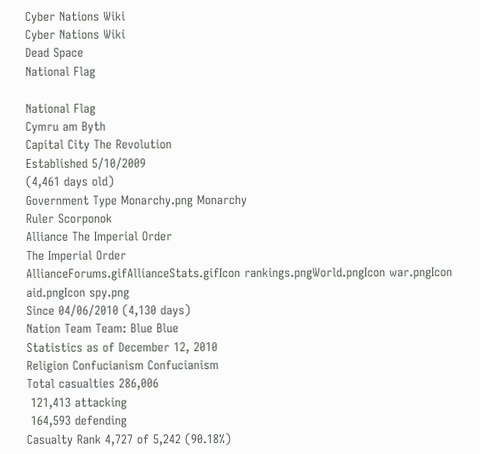Cyber Nations Wiki
Cyber Nations Wiki
Dead Space
National Flag

National Flag
Cymru am Byth
Capital City The Revolution
Established 5/10/2009
(4,461 days old)
Government Type Monarchy.png Monarchy
Ruler Scorponok
Alliance The Imperial Order
The Imperial Order
AllianceForums.gifAllianceStats.gifIcon rankings.pngWorld.pngIcon war.pngIcon aid.pngIcon spy.png
Since 04/06/2010 (4,130 days)
Nation Team Team: Blue Blue
Statistics as of December 12, 2010
Religion Confucianism Confucianism
Total casualties 286,006
 121,413 attacking
 164,593 defending
Casualty Rank 4,727 of 5,242 (90.18%)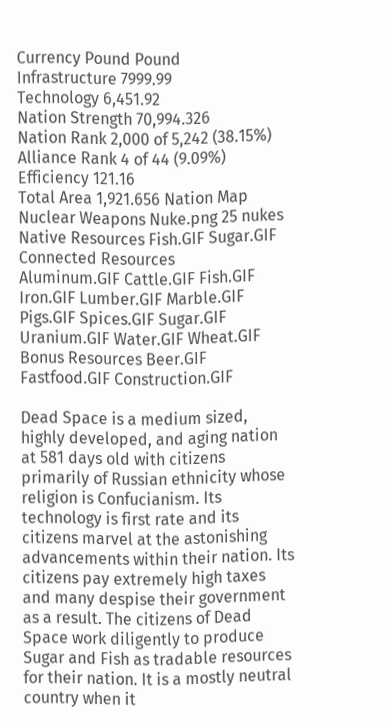Currency Pound Pound
Infrastructure 7999.99
Technology 6,451.92
Nation Strength 70,994.326
Nation Rank 2,000 of 5,242 (38.15%)
Alliance Rank 4 of 44 (9.09%)
Efficiency 121.16
Total Area 1,921.656 Nation Map
Nuclear Weapons Nuke.png 25 nukes
Native Resources Fish.GIF Sugar.GIF
Connected Resources
Aluminum.GIF Cattle.GIF Fish.GIF Iron.GIF Lumber.GIF Marble.GIF Pigs.GIF Spices.GIF Sugar.GIF Uranium.GIF Water.GIF Wheat.GIF
Bonus Resources Beer.GIF Fastfood.GIF Construction.GIF

Dead Space is a medium sized, highly developed, and aging nation at 581 days old with citizens primarily of Russian ethnicity whose religion is Confucianism. Its technology is first rate and its citizens marvel at the astonishing advancements within their nation. Its citizens pay extremely high taxes and many despise their government as a result. The citizens of Dead Space work diligently to produce Sugar and Fish as tradable resources for their nation. It is a mostly neutral country when it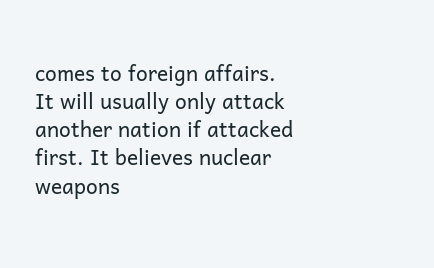comes to foreign affairs. It will usually only attack another nation if attacked first. It believes nuclear weapons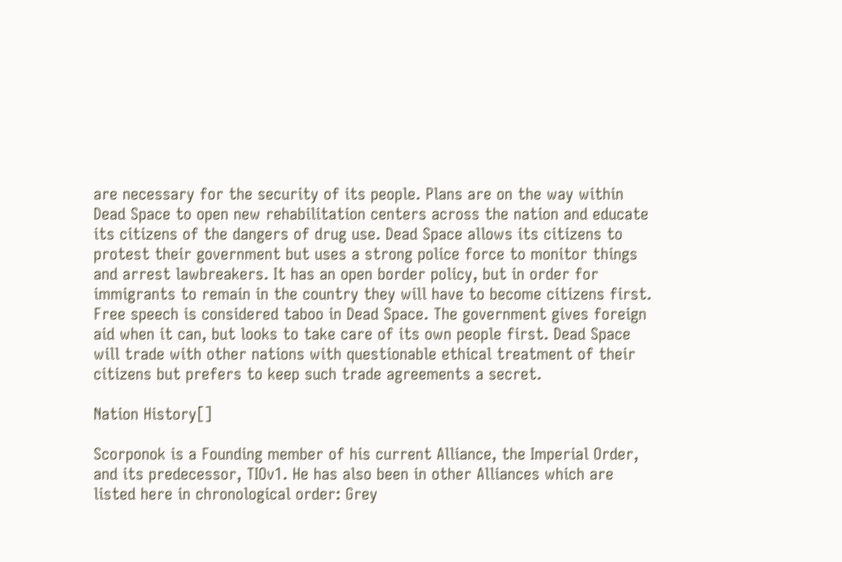are necessary for the security of its people. Plans are on the way within Dead Space to open new rehabilitation centers across the nation and educate its citizens of the dangers of drug use. Dead Space allows its citizens to protest their government but uses a strong police force to monitor things and arrest lawbreakers. It has an open border policy, but in order for immigrants to remain in the country they will have to become citizens first. Free speech is considered taboo in Dead Space. The government gives foreign aid when it can, but looks to take care of its own people first. Dead Space will trade with other nations with questionable ethical treatment of their citizens but prefers to keep such trade agreements a secret.

Nation History[]

Scorponok is a Founding member of his current Alliance, the Imperial Order, and its predecessor, TIOv1. He has also been in other Alliances which are listed here in chronological order: Grey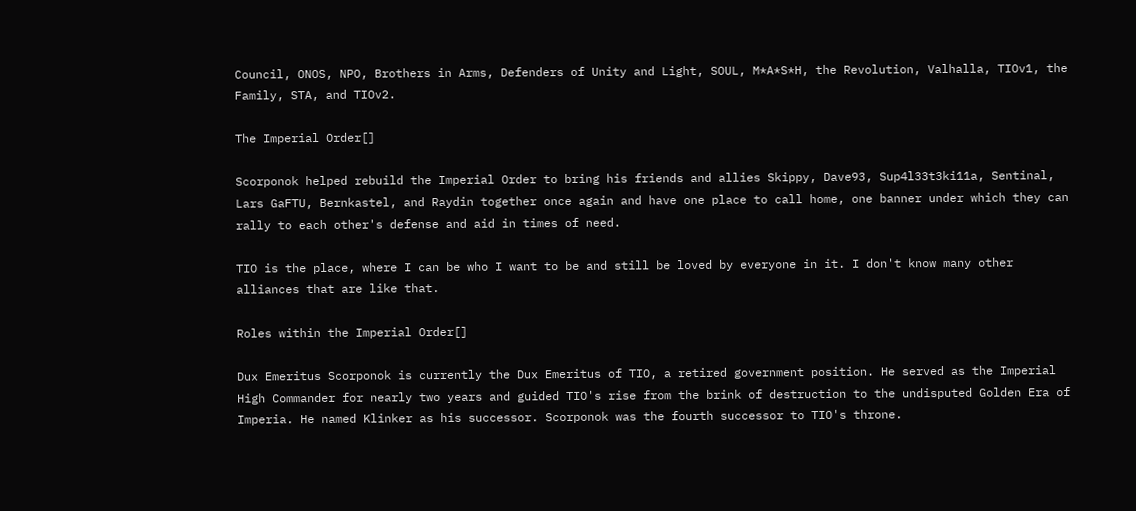Council, ONOS, NPO, Brothers in Arms, Defenders of Unity and Light, SOUL, M*A*S*H, the Revolution, Valhalla, TIOv1, the Family, STA, and TIOv2.

The Imperial Order[]

Scorponok helped rebuild the Imperial Order to bring his friends and allies Skippy, Dave93, Sup4l33t3ki11a, Sentinal, Lars GaFTU, Bernkastel, and Raydin together once again and have one place to call home, one banner under which they can rally to each other's defense and aid in times of need.

TIO is the place, where I can be who I want to be and still be loved by everyone in it. I don't know many other alliances that are like that.

Roles within the Imperial Order[]

Dux Emeritus Scorponok is currently the Dux Emeritus of TIO, a retired government position. He served as the Imperial High Commander for nearly two years and guided TIO's rise from the brink of destruction to the undisputed Golden Era of Imperia. He named Klinker as his successor. Scorponok was the fourth successor to TIO's throne.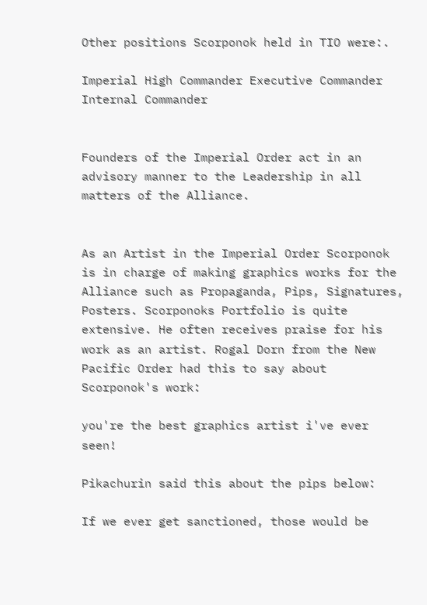Other positions Scorponok held in TIO were:.

Imperial High Commander Executive Commander Internal Commander


Founders of the Imperial Order act in an advisory manner to the Leadership in all matters of the Alliance.


As an Artist in the Imperial Order Scorponok is in charge of making graphics works for the Alliance such as Propaganda, Pips, Signatures, Posters. Scorponoks Portfolio is quite extensive. He often receives praise for his work as an artist. Rogal Dorn from the New Pacific Order had this to say about Scorponok's work:

you're the best graphics artist i've ever seen!

Pikachurin said this about the pips below:

If we ever get sanctioned, those would be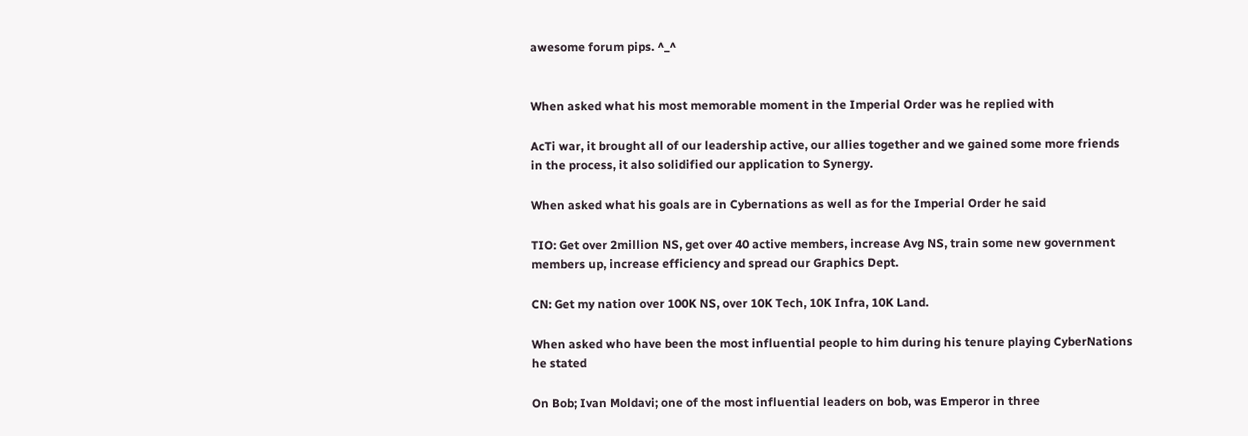awesome forum pips. ^_^


When asked what his most memorable moment in the Imperial Order was he replied with

AcTi war, it brought all of our leadership active, our allies together and we gained some more friends in the process, it also solidified our application to Synergy.

When asked what his goals are in Cybernations as well as for the Imperial Order he said

TIO: Get over 2million NS, get over 40 active members, increase Avg NS, train some new government members up, increase efficiency and spread our Graphics Dept.

CN: Get my nation over 100K NS, over 10K Tech, 10K Infra, 10K Land.

When asked who have been the most influential people to him during his tenure playing CyberNations he stated

On Bob; Ivan Moldavi; one of the most influential leaders on bob, was Emperor in three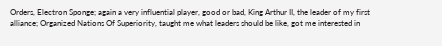Orders, Electron Sponge; again a very influential player, good or bad, King Arthur II, the leader of my first alliance; Organized Nations Of Superiority, taught me what leaders should be like, got me interested in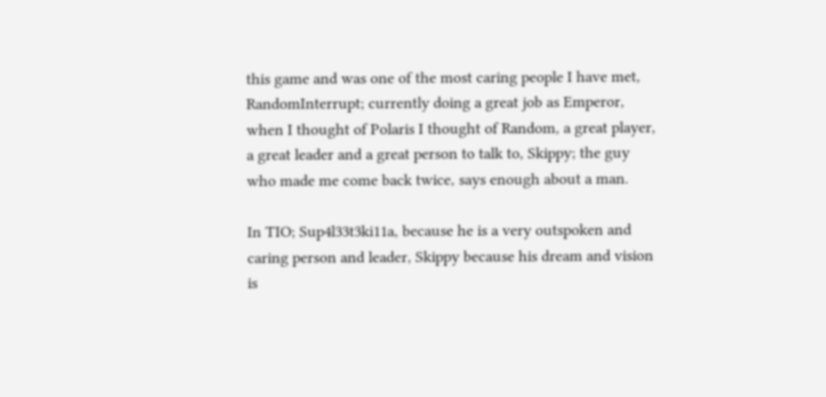this game and was one of the most caring people I have met, RandomInterrupt; currently doing a great job as Emperor, when I thought of Polaris I thought of Random, a great player, a great leader and a great person to talk to, Skippy; the guy who made me come back twice, says enough about a man.

In TIO; Sup4l33t3ki11a, because he is a very outspoken and caring person and leader, Skippy because his dream and vision is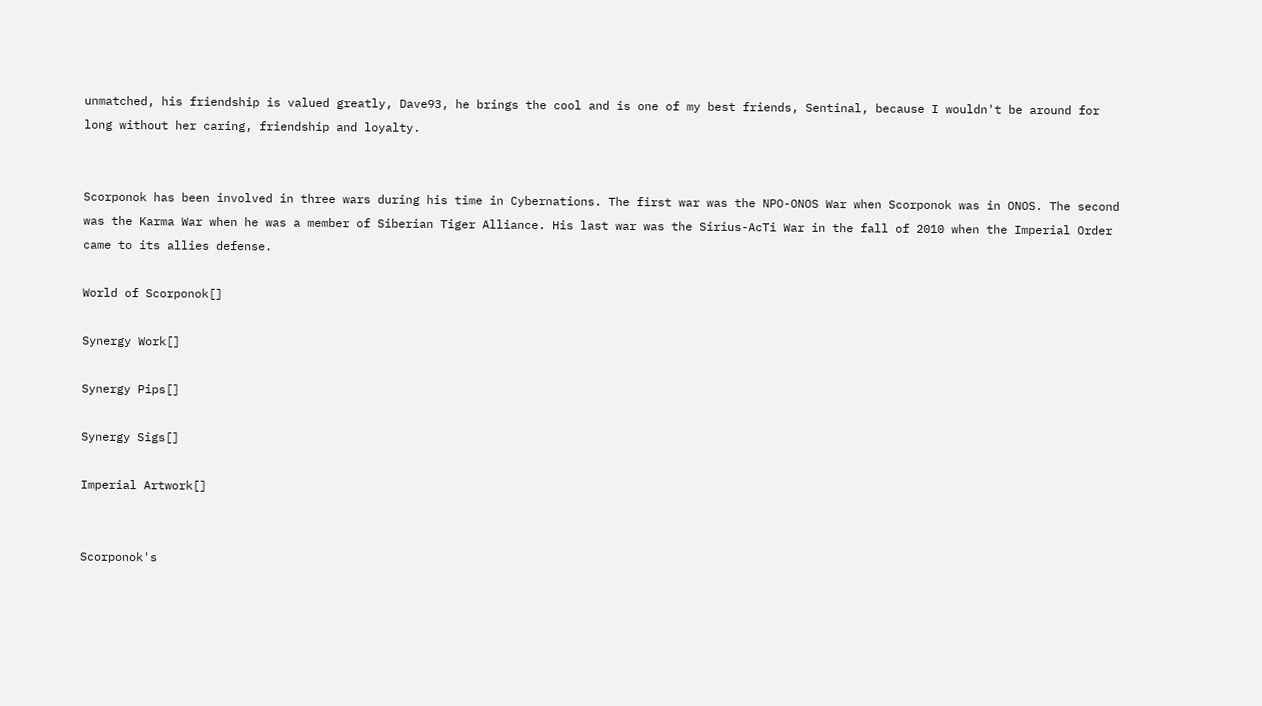unmatched, his friendship is valued greatly, Dave93, he brings the cool and is one of my best friends, Sentinal, because I wouldn't be around for long without her caring, friendship and loyalty.


Scorponok has been involved in three wars during his time in Cybernations. The first war was the NPO-ONOS War when Scorponok was in ONOS. The second was the Karma War when he was a member of Siberian Tiger Alliance. His last war was the Sirius-AcTi War in the fall of 2010 when the Imperial Order came to its allies defense.

World of Scorponok[]

Synergy Work[]

Synergy Pips[]

Synergy Sigs[]

Imperial Artwork[]


Scorponok's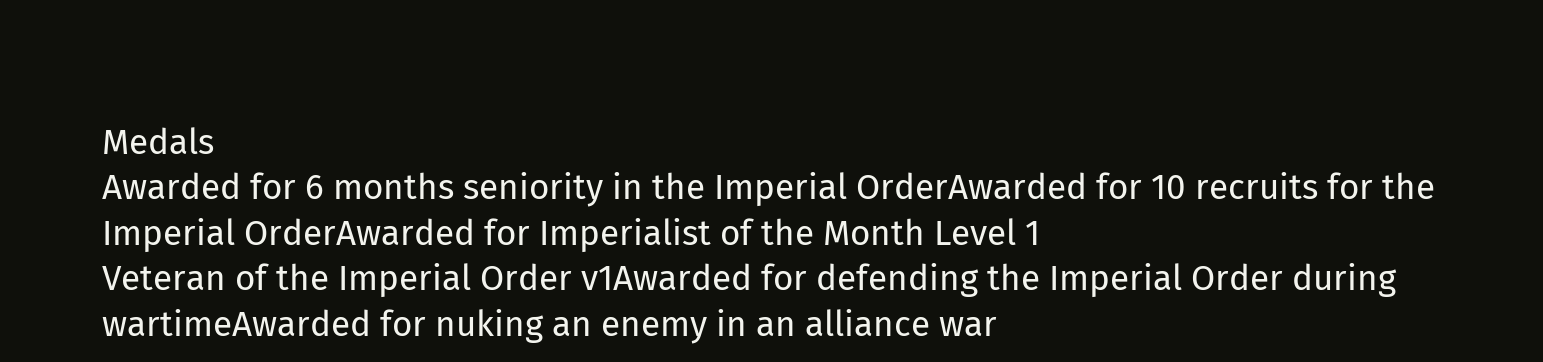Medals
Awarded for 6 months seniority in the Imperial OrderAwarded for 10 recruits for the Imperial OrderAwarded for Imperialist of the Month Level 1
Veteran of the Imperial Order v1Awarded for defending the Imperial Order during wartimeAwarded for nuking an enemy in an alliance war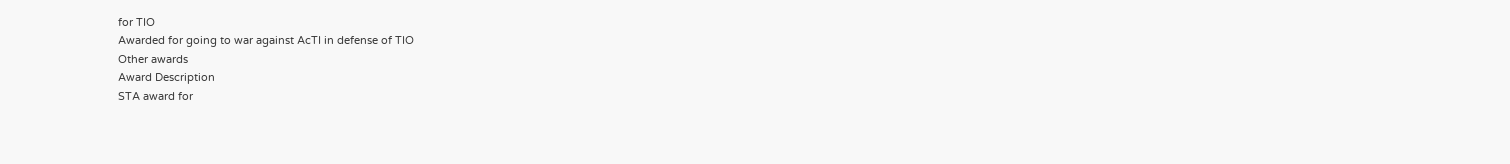for TIO
Awarded for going to war against AcTI in defense of TIO
Other awards
Award Description
STA award for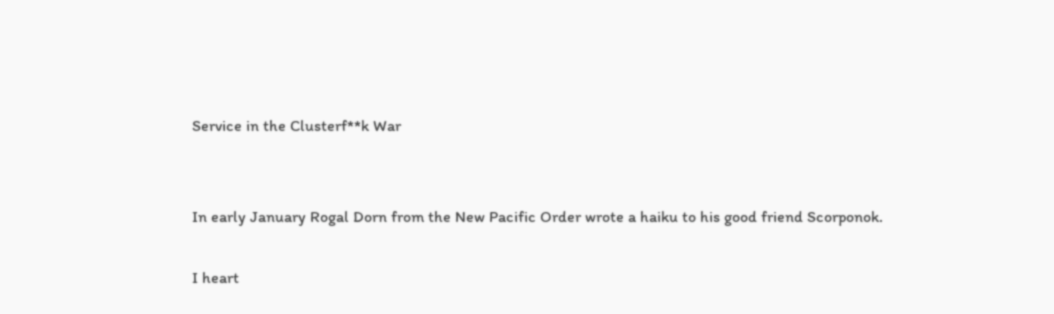Service in the Clusterf**k War


In early January Rogal Dorn from the New Pacific Order wrote a haiku to his good friend Scorponok.

I heart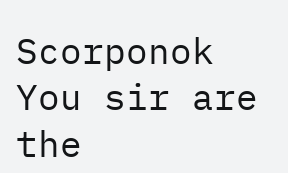Scorponok
You sir are the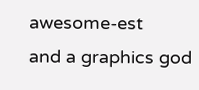awesome-est
and a graphics god